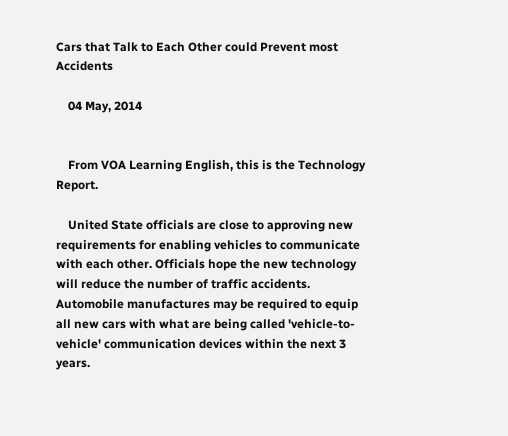Cars that Talk to Each Other could Prevent most Accidents

    04 May, 2014


    From VOA Learning English, this is the Technology Report.

    United State officials are close to approving new requirements for enabling vehicles to communicate with each other. Officials hope the new technology will reduce the number of traffic accidents. Automobile manufactures may be required to equip all new cars with what are being called 'vehicle-to-vehicle' communication devices within the next 3 years.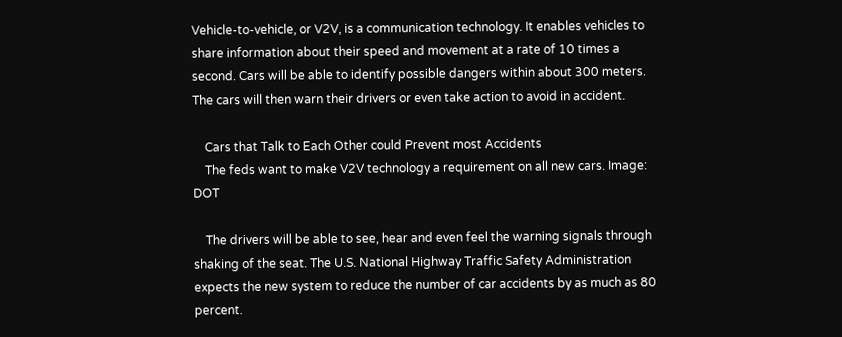Vehicle-to-vehicle, or V2V, is a communication technology. It enables vehicles to share information about their speed and movement at a rate of 10 times a second. Cars will be able to identify possible dangers within about 300 meters. The cars will then warn their drivers or even take action to avoid in accident.

    Cars that Talk to Each Other could Prevent most Accidents
    The feds want to make V2V technology a requirement on all new cars. Image: DOT

    The drivers will be able to see, hear and even feel the warning signals through shaking of the seat. The U.S. National Highway Traffic Safety Administration expects the new system to reduce the number of car accidents by as much as 80 percent.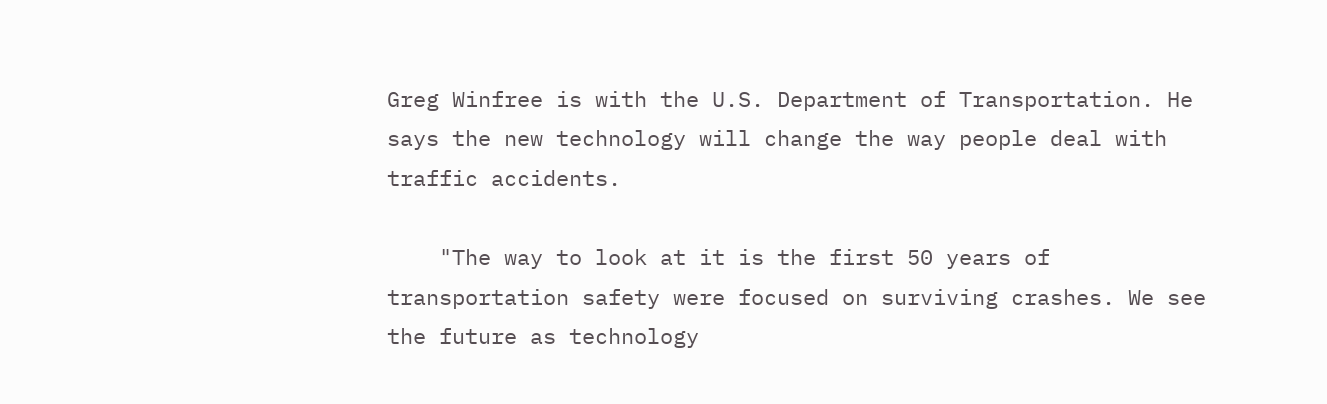Greg Winfree is with the U.S. Department of Transportation. He says the new technology will change the way people deal with traffic accidents.

    "The way to look at it is the first 50 years of transportation safety were focused on surviving crashes. We see the future as technology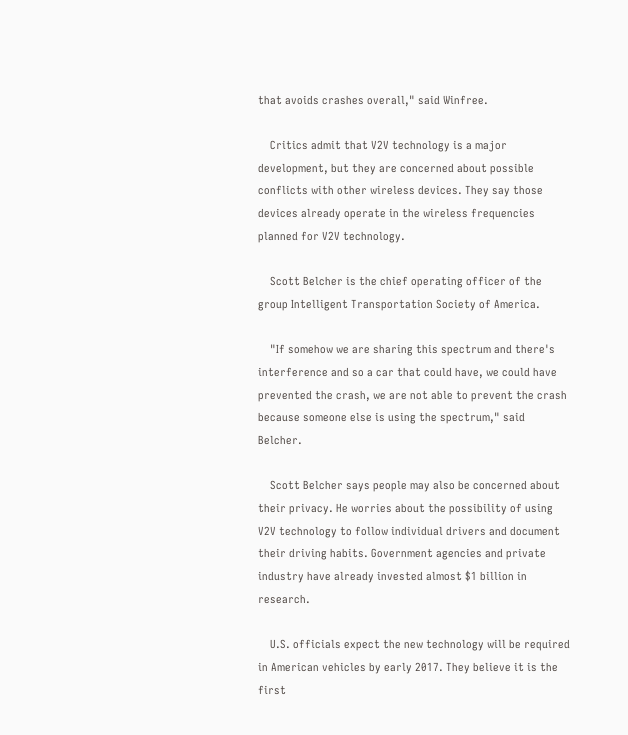that avoids crashes overall," said Winfree.

    Critics admit that V2V technology is a major development, but they are concerned about possible conflicts with other wireless devices. They say those devices already operate in the wireless frequencies planned for V2V technology.

    Scott Belcher is the chief operating officer of the group Intelligent Transportation Society of America.

    "If somehow we are sharing this spectrum and there's interference and so a car that could have, we could have prevented the crash, we are not able to prevent the crash because someone else is using the spectrum," said Belcher.

    Scott Belcher says people may also be concerned about their privacy. He worries about the possibility of using V2V technology to follow individual drivers and document their driving habits. Government agencies and private industry have already invested almost $1 billion in research.

    U.S. officials expect the new technology will be required in American vehicles by early 2017. They believe it is the first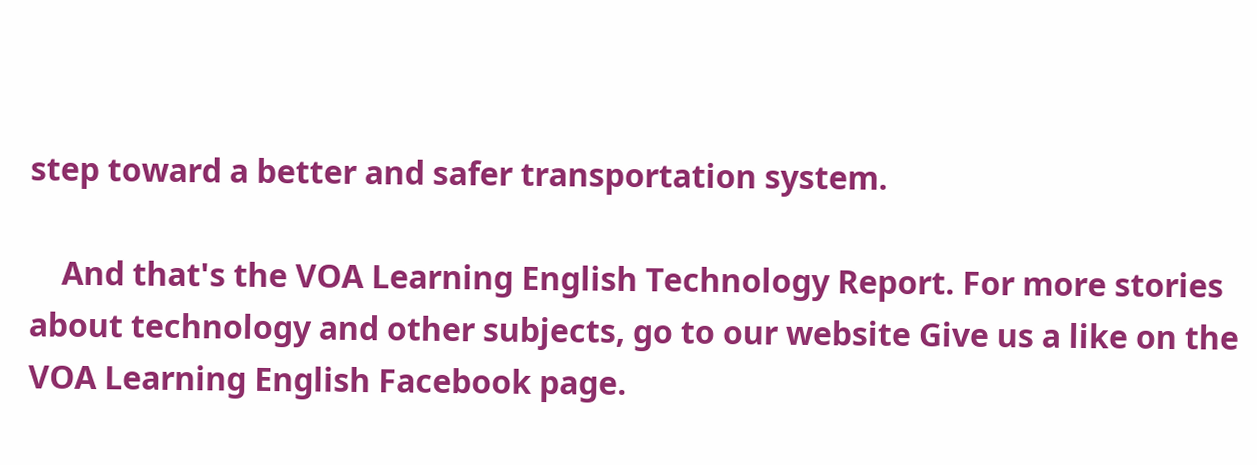step toward a better and safer transportation system.

    And that's the VOA Learning English Technology Report. For more stories about technology and other subjects, go to our website Give us a like on the VOA Learning English Facebook page.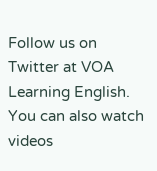Follow us on Twitter at VOA Learning English. You can also watch videos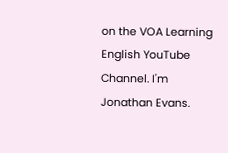on the VOA Learning English YouTube Channel. I'm Jonathan Evans.